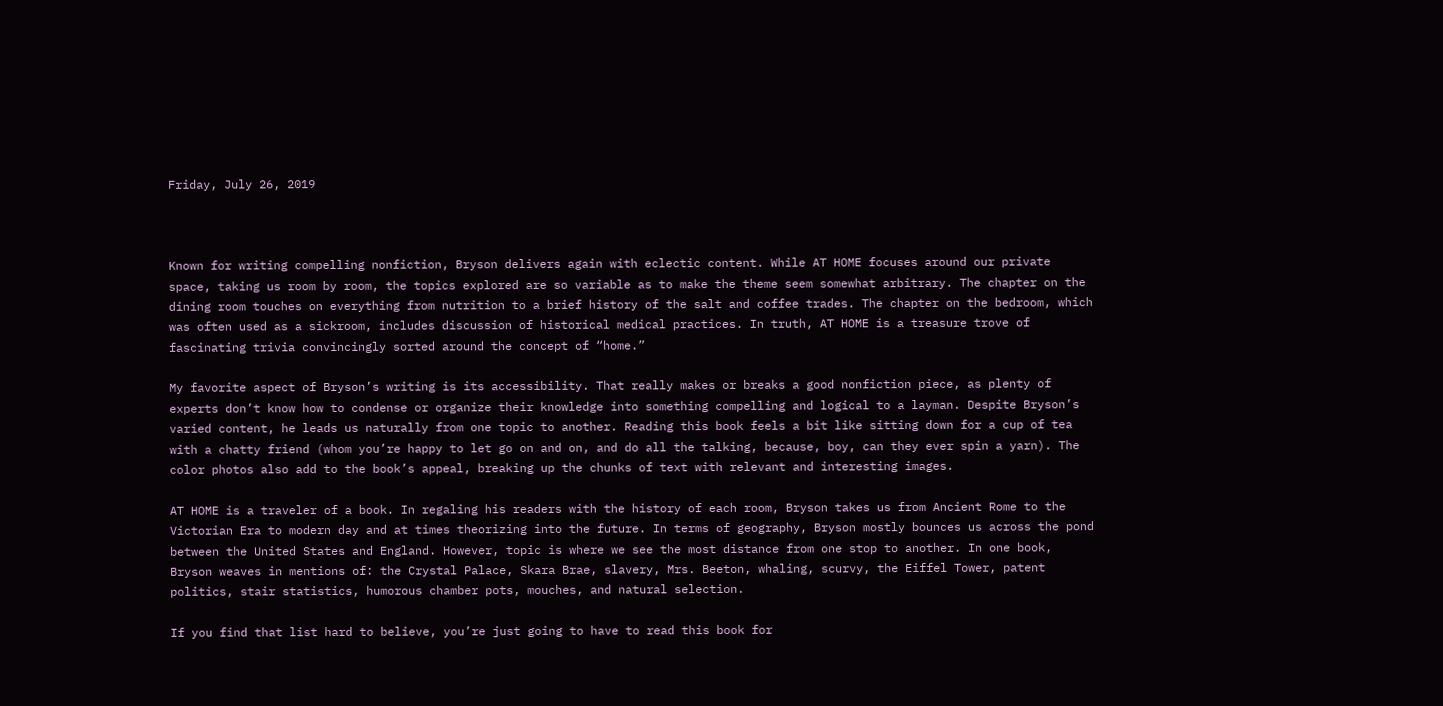Friday, July 26, 2019



Known for writing compelling nonfiction, Bryson delivers again with eclectic content. While AT HOME focuses around our private space, taking us room by room, the topics explored are so variable as to make the theme seem somewhat arbitrary. The chapter on the dining room touches on everything from nutrition to a brief history of the salt and coffee trades. The chapter on the bedroom, which was often used as a sickroom, includes discussion of historical medical practices. In truth, AT HOME is a treasure trove of fascinating trivia convincingly sorted around the concept of “home.”

My favorite aspect of Bryson’s writing is its accessibility. That really makes or breaks a good nonfiction piece, as plenty of experts don’t know how to condense or organize their knowledge into something compelling and logical to a layman. Despite Bryson’s varied content, he leads us naturally from one topic to another. Reading this book feels a bit like sitting down for a cup of tea with a chatty friend (whom you’re happy to let go on and on, and do all the talking, because, boy, can they ever spin a yarn). The color photos also add to the book’s appeal, breaking up the chunks of text with relevant and interesting images.

AT HOME is a traveler of a book. In regaling his readers with the history of each room, Bryson takes us from Ancient Rome to the Victorian Era to modern day and at times theorizing into the future. In terms of geography, Bryson mostly bounces us across the pond between the United States and England. However, topic is where we see the most distance from one stop to another. In one book, Bryson weaves in mentions of: the Crystal Palace, Skara Brae, slavery, Mrs. Beeton, whaling, scurvy, the Eiffel Tower, patent politics, stair statistics, humorous chamber pots, mouches, and natural selection.

If you find that list hard to believe, you’re just going to have to read this book for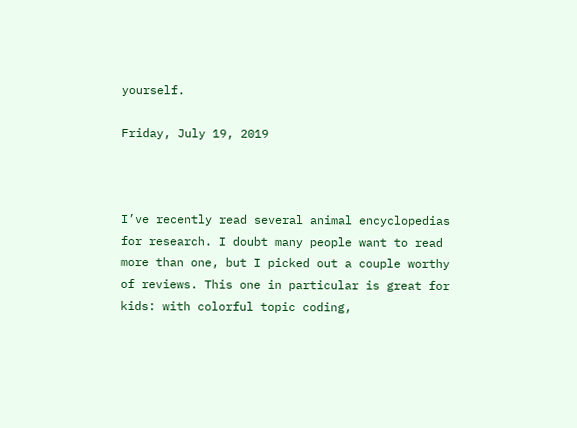yourself.

Friday, July 19, 2019



I’ve recently read several animal encyclopedias for research. I doubt many people want to read more than one, but I picked out a couple worthy of reviews. This one in particular is great for kids: with colorful topic coding,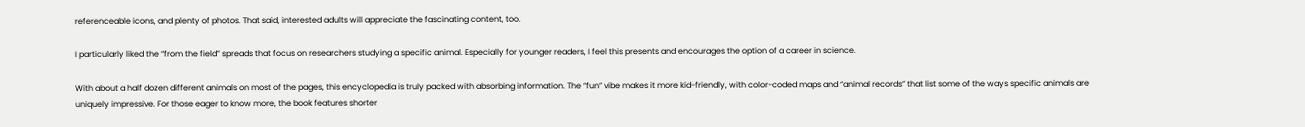referenceable icons, and plenty of photos. That said, interested adults will appreciate the fascinating content, too.

I particularly liked the “from the field” spreads that focus on researchers studying a specific animal. Especially for younger readers, I feel this presents and encourages the option of a career in science.

With about a half dozen different animals on most of the pages, this encyclopedia is truly packed with absorbing information. The “fun” vibe makes it more kid-friendly, with color-coded maps and “animal records” that list some of the ways specific animals are uniquely impressive. For those eager to know more, the book features shorter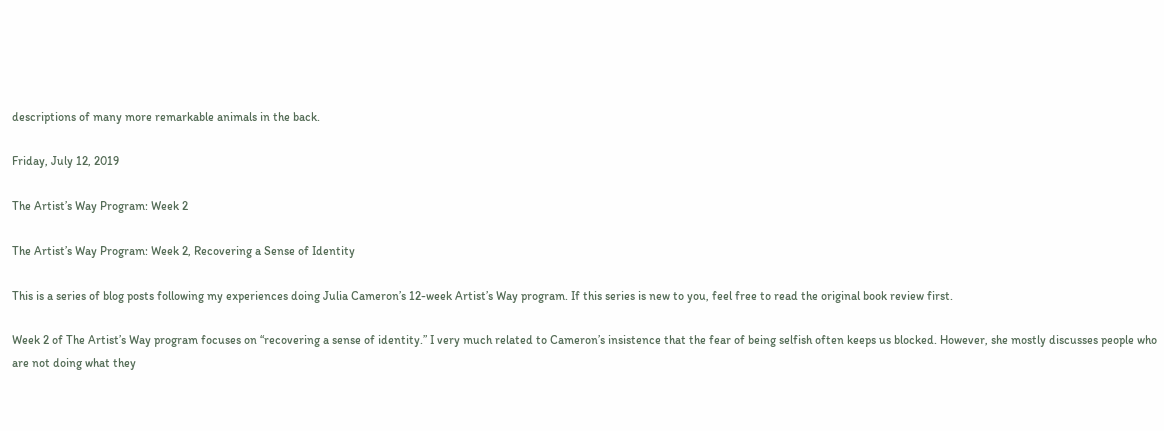descriptions of many more remarkable animals in the back.

Friday, July 12, 2019

The Artist’s Way Program: Week 2

The Artist’s Way Program: Week 2, Recovering a Sense of Identity

This is a series of blog posts following my experiences doing Julia Cameron’s 12-week Artist’s Way program. If this series is new to you, feel free to read the original book review first.

Week 2 of The Artist’s Way program focuses on “recovering a sense of identity.” I very much related to Cameron’s insistence that the fear of being selfish often keeps us blocked. However, she mostly discusses people who are not doing what they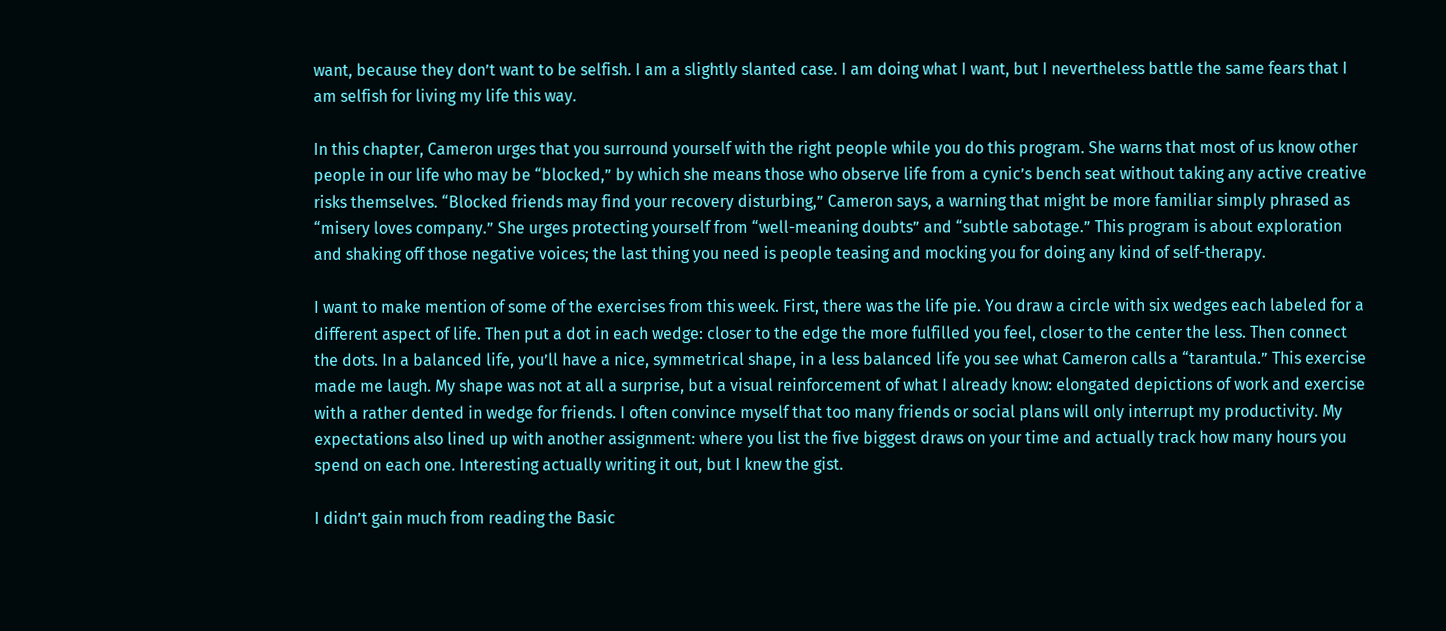want, because they don’t want to be selfish. I am a slightly slanted case. I am doing what I want, but I nevertheless battle the same fears that I am selfish for living my life this way.

In this chapter, Cameron urges that you surround yourself with the right people while you do this program. She warns that most of us know other people in our life who may be “blocked,” by which she means those who observe life from a cynic’s bench seat without taking any active creative risks themselves. “Blocked friends may find your recovery disturbing,” Cameron says, a warning that might be more familiar simply phrased as “misery loves company.” She urges protecting yourself from “well-meaning doubts” and “subtle sabotage.” This program is about exploration and shaking off those negative voices; the last thing you need is people teasing and mocking you for doing any kind of self-therapy.

I want to make mention of some of the exercises from this week. First, there was the life pie. You draw a circle with six wedges each labeled for a different aspect of life. Then put a dot in each wedge: closer to the edge the more fulfilled you feel, closer to the center the less. Then connect the dots. In a balanced life, you’ll have a nice, symmetrical shape, in a less balanced life you see what Cameron calls a “tarantula.” This exercise made me laugh. My shape was not at all a surprise, but a visual reinforcement of what I already know: elongated depictions of work and exercise with a rather dented in wedge for friends. I often convince myself that too many friends or social plans will only interrupt my productivity. My expectations also lined up with another assignment: where you list the five biggest draws on your time and actually track how many hours you spend on each one. Interesting actually writing it out, but I knew the gist.

I didn’t gain much from reading the Basic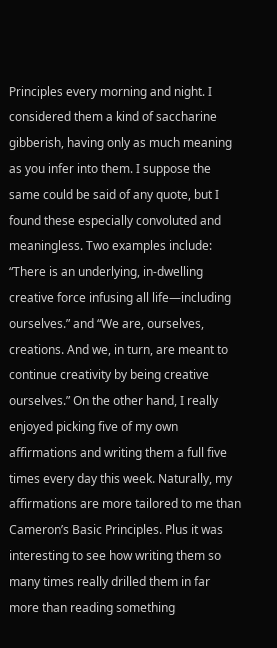Principles every morning and night. I considered them a kind of saccharine gibberish, having only as much meaning as you infer into them. I suppose the same could be said of any quote, but I found these especially convoluted and meaningless. Two examples include: “There is an underlying, in-dwelling creative force infusing all life—including ourselves.” and “We are, ourselves, creations. And we, in turn, are meant to continue creativity by being creative ourselves.” On the other hand, I really enjoyed picking five of my own affirmations and writing them a full five times every day this week. Naturally, my affirmations are more tailored to me than Cameron’s Basic Principles. Plus it was interesting to see how writing them so many times really drilled them in far more than reading something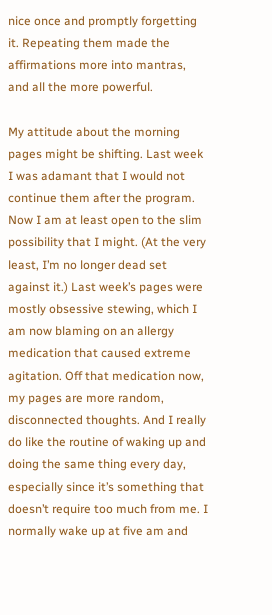nice once and promptly forgetting it. Repeating them made the affirmations more into mantras, and all the more powerful.

My attitude about the morning pages might be shifting. Last week I was adamant that I would not continue them after the program. Now I am at least open to the slim possibility that I might. (At the very least, I’m no longer dead set against it.) Last week’s pages were mostly obsessive stewing, which I am now blaming on an allergy medication that caused extreme agitation. Off that medication now, my pages are more random, disconnected thoughts. And I really do like the routine of waking up and doing the same thing every day, especially since it’s something that doesn’t require too much from me. I normally wake up at five am and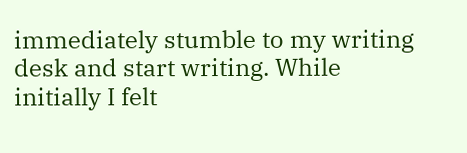immediately stumble to my writing desk and start writing. While initially I felt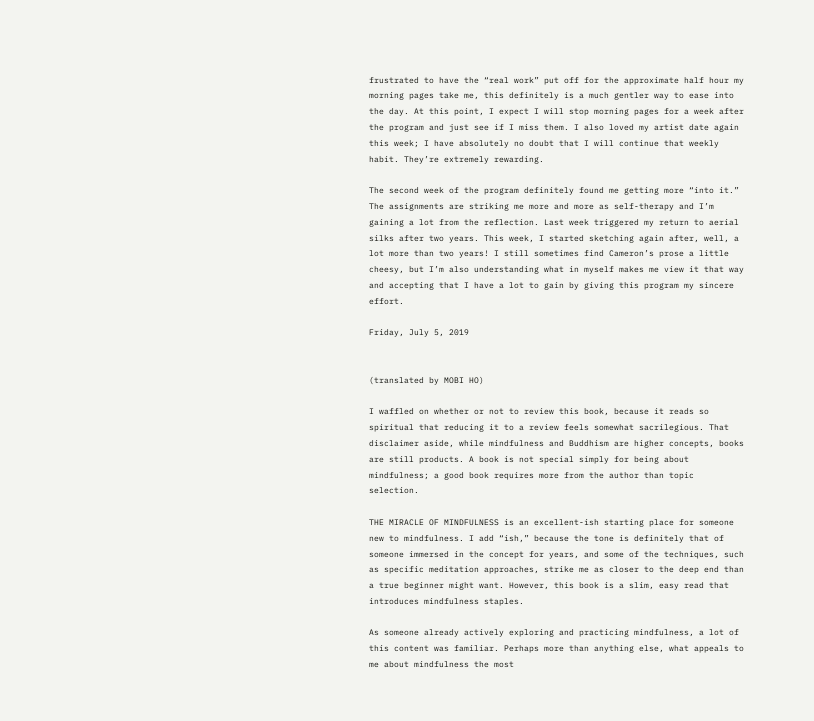frustrated to have the “real work” put off for the approximate half hour my morning pages take me, this definitely is a much gentler way to ease into the day. At this point, I expect I will stop morning pages for a week after the program and just see if I miss them. I also loved my artist date again this week; I have absolutely no doubt that I will continue that weekly habit. They’re extremely rewarding.

The second week of the program definitely found me getting more “into it.” The assignments are striking me more and more as self-therapy and I’m gaining a lot from the reflection. Last week triggered my return to aerial silks after two years. This week, I started sketching again after, well, a lot more than two years! I still sometimes find Cameron’s prose a little cheesy, but I’m also understanding what in myself makes me view it that way and accepting that I have a lot to gain by giving this program my sincere effort.

Friday, July 5, 2019


(translated by MOBI HO)

I waffled on whether or not to review this book, because it reads so spiritual that reducing it to a review feels somewhat sacrilegious. That disclaimer aside, while mindfulness and Buddhism are higher concepts, books are still products. A book is not special simply for being about mindfulness; a good book requires more from the author than topic selection.

THE MIRACLE OF MINDFULNESS is an excellent-ish starting place for someone new to mindfulness. I add “ish,” because the tone is definitely that of someone immersed in the concept for years, and some of the techniques, such as specific meditation approaches, strike me as closer to the deep end than a true beginner might want. However, this book is a slim, easy read that introduces mindfulness staples.

As someone already actively exploring and practicing mindfulness, a lot of this content was familiar. Perhaps more than anything else, what appeals to me about mindfulness the most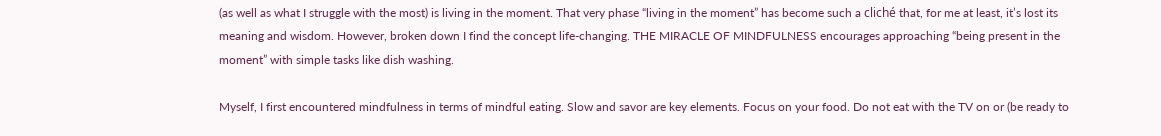(as well as what I struggle with the most) is living in the moment. That very phase “living in the moment” has become such a cliché that, for me at least, it’s lost its meaning and wisdom. However, broken down I find the concept life-changing. THE MIRACLE OF MINDFULNESS encourages approaching “being present in the moment” with simple tasks like dish washing.

Myself, I first encountered mindfulness in terms of mindful eating. Slow and savor are key elements. Focus on your food. Do not eat with the TV on or (be ready to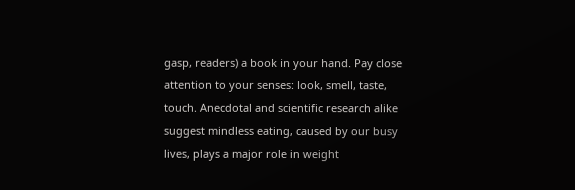gasp, readers) a book in your hand. Pay close attention to your senses: look, smell, taste, touch. Anecdotal and scientific research alike suggest mindless eating, caused by our busy lives, plays a major role in weight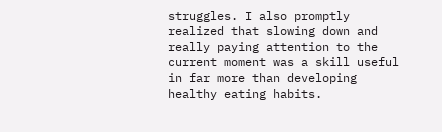struggles. I also promptly realized that slowing down and really paying attention to the current moment was a skill useful in far more than developing healthy eating habits.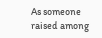As someone raised among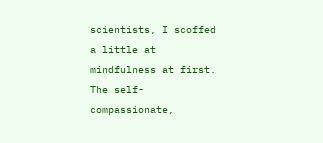scientists, I scoffed a little at mindfulness at first. The self-compassionate,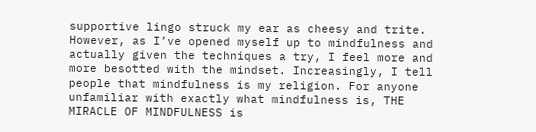supportive lingo struck my ear as cheesy and trite. However, as I’ve opened myself up to mindfulness and actually given the techniques a try, I feel more and more besotted with the mindset. Increasingly, I tell people that mindfulness is my religion. For anyone unfamiliar with exactly what mindfulness is, THE MIRACLE OF MINDFULNESS is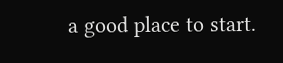a good place to start.